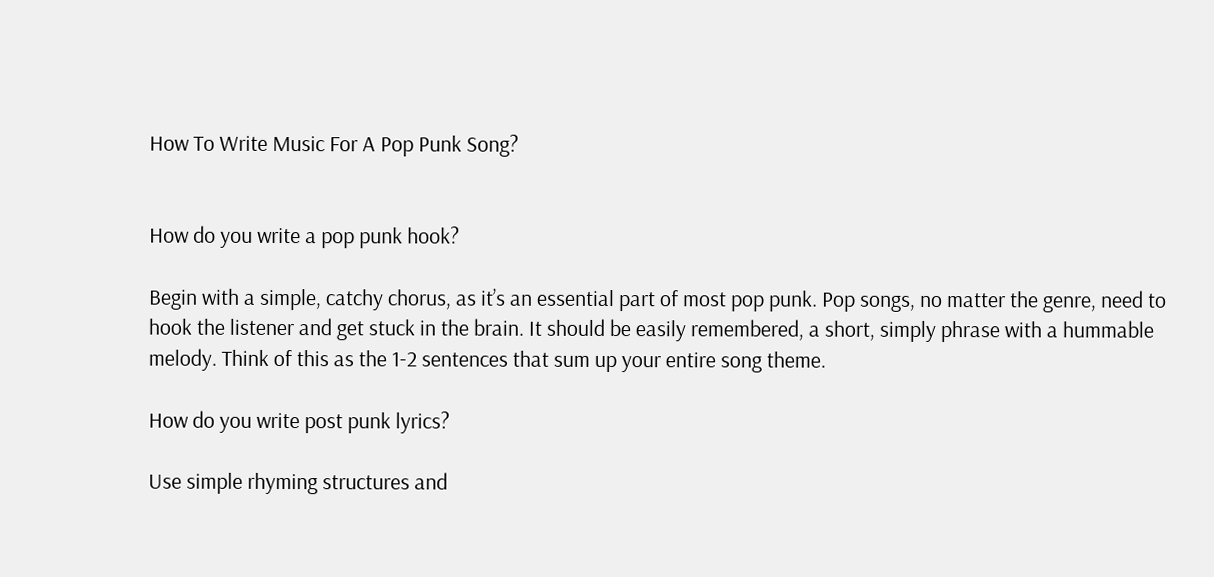How To Write Music For A Pop Punk Song?


How do you write a pop punk hook?

Begin with a simple, catchy chorus, as it’s an essential part of most pop punk. Pop songs, no matter the genre, need to hook the listener and get stuck in the brain. It should be easily remembered, a short, simply phrase with a hummable melody. Think of this as the 1-2 sentences that sum up your entire song theme.

How do you write post punk lyrics?

Use simple rhyming structures and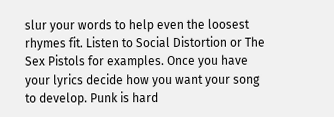slur your words to help even the loosest rhymes fit. Listen to Social Distortion or The Sex Pistols for examples. Once you have your lyrics decide how you want your song to develop. Punk is hard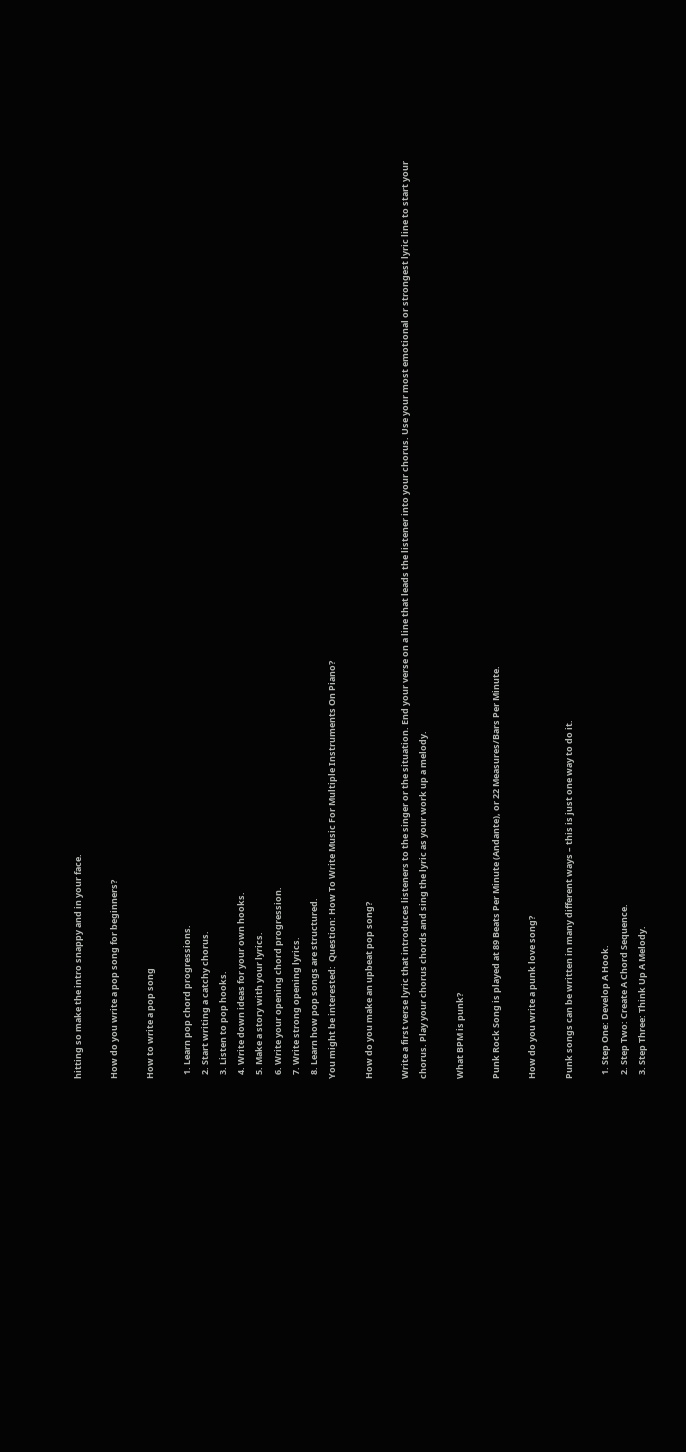hitting so make the intro snappy and in your face.

How do you write a pop song for beginners?

How to write a pop song

  1. Learn pop chord progressions.
  2. Start writing a catchy chorus.
  3. Listen to pop hooks.
  4. Write down ideas for your own hooks.
  5. Make a story with your lyrics.
  6. Write your opening chord progression.
  7. Write strong opening lyrics.
  8. Learn how pop songs are structured.
You might be interested:  Question: How To Write Music For Multiple Instruments On Piano?

How do you make an upbeat pop song?

Write a first verse lyric that introduces listeners to the singer or the situation. End your verse on a line that leads the listener into your chorus. Use your most emotional or strongest lyric line to start your chorus. Play your chorus chords and sing the lyric as your work up a melody.

What BPM is punk?

Punk Rock Song is played at 89 Beats Per Minute (Andante), or 22 Measures/Bars Per Minute.

How do you write a punk love song?

Punk songs can be written in many different ways – this is just one way to do it.

  1. Step One: Develop A Hook.
  2. Step Two: Create A Chord Sequence.
  3. Step Three: Think Up A Melody.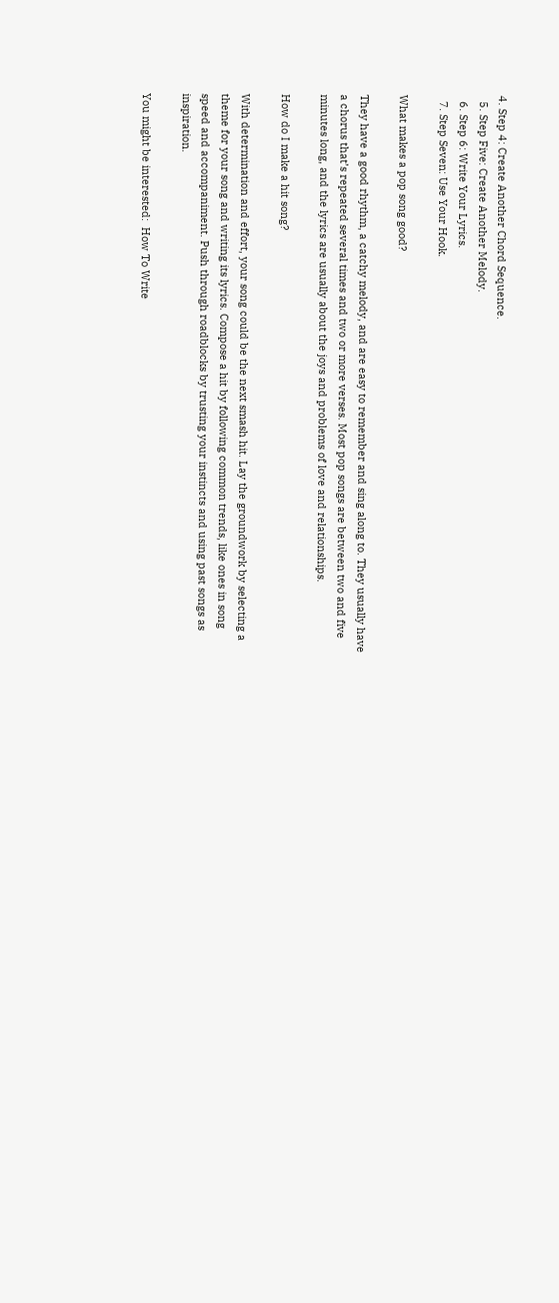4. Step 4: Create Another Chord Sequence.
  5. Step Five: Create Another Melody.
  6. Step 6: Write Your Lyrics.
  7. Step Seven: Use Your Hook.

What makes a pop song good?

They have a good rhythm, a catchy melody, and are easy to remember and sing along to. They usually have a chorus that’s repeated several times and two or more verses. Most pop songs are between two and five minutes long, and the lyrics are usually about the joys and problems of love and relationships.

How do I make a hit song?

With determination and effort, your song could be the next smash hit. Lay the groundwork by selecting a theme for your song and writing its lyrics. Compose a hit by following common trends, like ones in song speed and accompaniment. Push through roadblocks by trusting your instincts and using past songs as inspiration.

You might be interested:  How To Write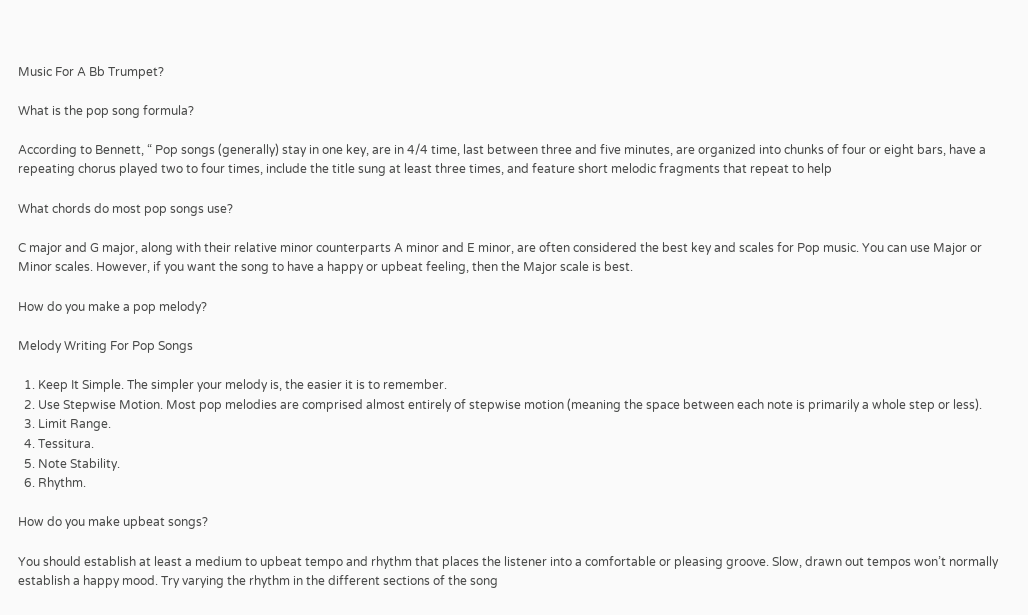Music For A Bb Trumpet?

What is the pop song formula?

According to Bennett, “ Pop songs (generally) stay in one key, are in 4/4 time, last between three and five minutes, are organized into chunks of four or eight bars, have a repeating chorus played two to four times, include the title sung at least three times, and feature short melodic fragments that repeat to help

What chords do most pop songs use?

C major and G major, along with their relative minor counterparts A minor and E minor, are often considered the best key and scales for Pop music. You can use Major or Minor scales. However, if you want the song to have a happy or upbeat feeling, then the Major scale is best.

How do you make a pop melody?

Melody Writing For Pop Songs

  1. Keep It Simple. The simpler your melody is, the easier it is to remember.
  2. Use Stepwise Motion. Most pop melodies are comprised almost entirely of stepwise motion (meaning the space between each note is primarily a whole step or less).
  3. Limit Range.
  4. Tessitura.
  5. Note Stability.
  6. Rhythm.

How do you make upbeat songs?

You should establish at least a medium to upbeat tempo and rhythm that places the listener into a comfortable or pleasing groove. Slow, drawn out tempos won’t normally establish a happy mood. Try varying the rhythm in the different sections of the song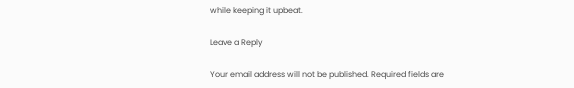while keeping it upbeat.

Leave a Reply

Your email address will not be published. Required fields are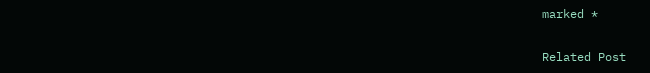marked *

Related Post